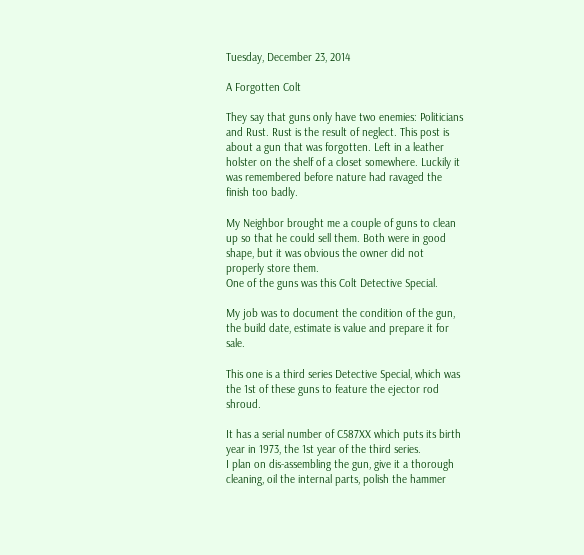Tuesday, December 23, 2014

A Forgotten Colt

They say that guns only have two enemies: Politicians and Rust. Rust is the result of neglect. This post is about a gun that was forgotten. Left in a leather holster on the shelf of a closet somewhere. Luckily it was remembered before nature had ravaged the finish too badly.

My Neighbor brought me a couple of guns to clean up so that he could sell them. Both were in good shape, but it was obvious the owner did not properly store them.
One of the guns was this Colt Detective Special.

My job was to document the condition of the gun, the build date, estimate is value and prepare it for sale.

This one is a third series Detective Special, which was the 1st of these guns to feature the ejector rod shroud.

It has a serial number of C587XX which puts its birth year in 1973, the 1st year of the third series.
I plan on dis-assembling the gun, give it a thorough cleaning, oil the internal parts, polish the hammer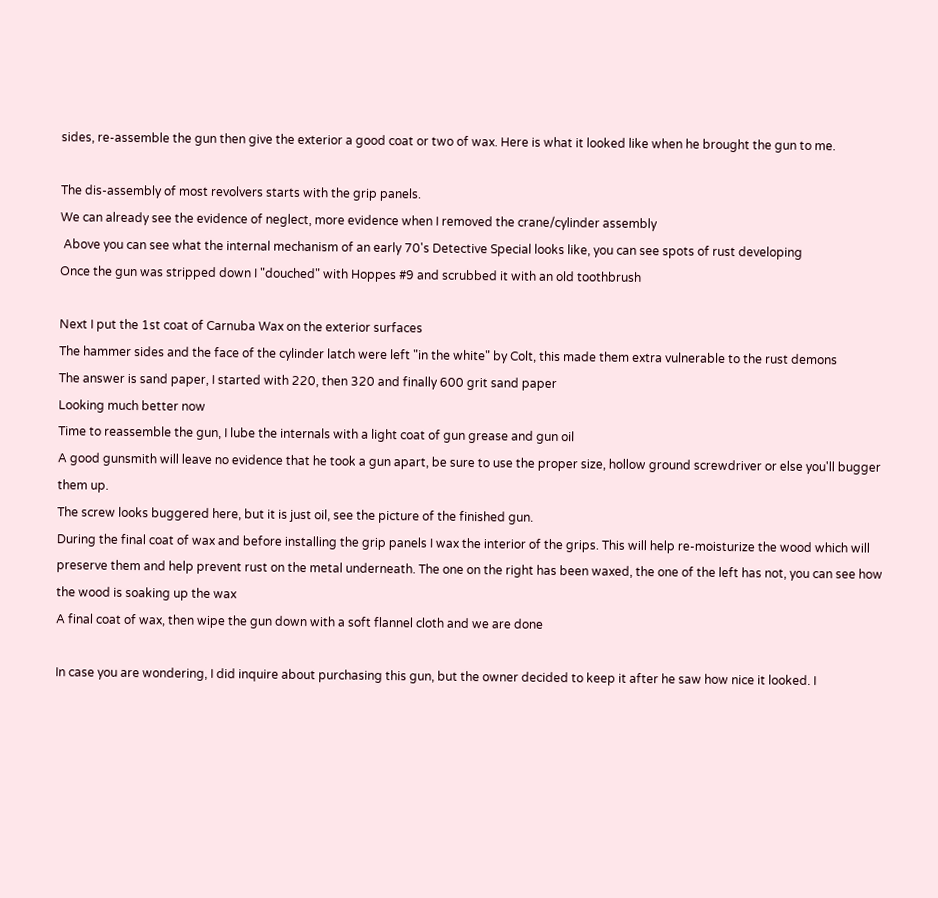sides, re-assemble the gun then give the exterior a good coat or two of wax. Here is what it looked like when he brought the gun to me.

The dis-assembly of most revolvers starts with the grip panels.
We can already see the evidence of neglect, more evidence when I removed the crane/cylinder assembly
 Above you can see what the internal mechanism of an early 70's Detective Special looks like, you can see spots of rust developing
Once the gun was stripped down I "douched" with Hoppes #9 and scrubbed it with an old toothbrush

Next I put the 1st coat of Carnuba Wax on the exterior surfaces
The hammer sides and the face of the cylinder latch were left "in the white" by Colt, this made them extra vulnerable to the rust demons
The answer is sand paper, I started with 220, then 320 and finally 600 grit sand paper
Looking much better now
Time to reassemble the gun, I lube the internals with a light coat of gun grease and gun oil
A good gunsmith will leave no evidence that he took a gun apart, be sure to use the proper size, hollow ground screwdriver or else you'll bugger them up.
The screw looks buggered here, but it is just oil, see the picture of the finished gun.
During the final coat of wax and before installing the grip panels I wax the interior of the grips. This will help re-moisturize the wood which will preserve them and help prevent rust on the metal underneath. The one on the right has been waxed, the one of the left has not, you can see how the wood is soaking up the wax
A final coat of wax, then wipe the gun down with a soft flannel cloth and we are done

In case you are wondering, I did inquire about purchasing this gun, but the owner decided to keep it after he saw how nice it looked. I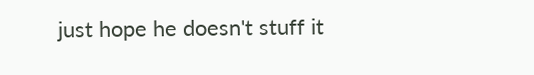just hope he doesn't stuff it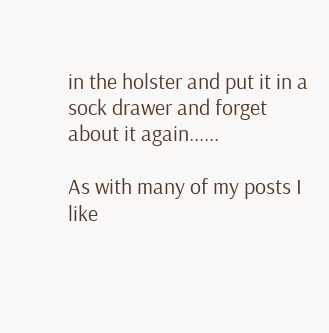in the holster and put it in a sock drawer and forget about it again......

As with many of my posts I like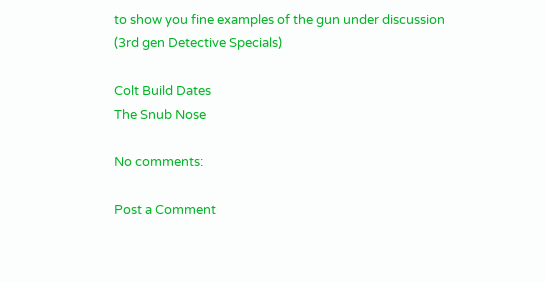to show you fine examples of the gun under discussion (3rd gen Detective Specials)

Colt Build Dates
The Snub Nose

No comments:

Post a Comment